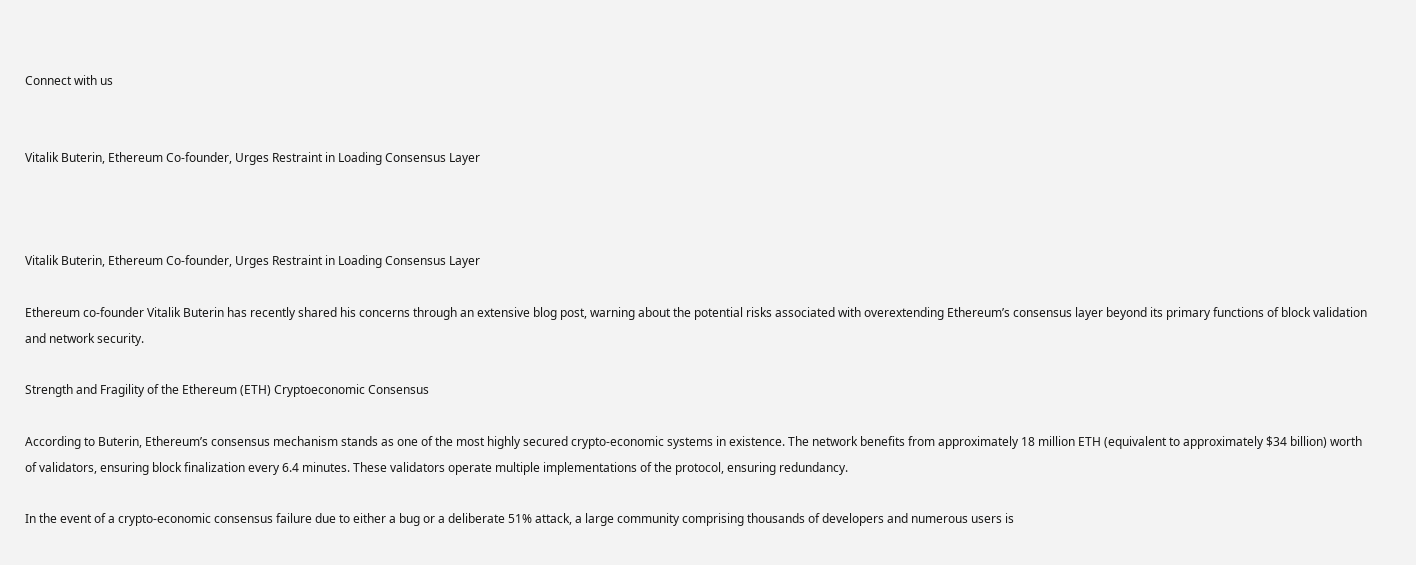Connect with us


Vitalik Buterin, Ethereum Co-founder, Urges Restraint in Loading Consensus Layer



Vitalik Buterin, Ethereum Co-founder, Urges Restraint in Loading Consensus Layer

Ethereum co-founder Vitalik Buterin has recently shared his concerns through an extensive blog post, warning about the potential risks associated with overextending Ethereum’s consensus layer beyond its primary functions of block validation and network security.

Strength and Fragility of the Ethereum (ETH) Cryptoeconomic Consensus

According to Buterin, Ethereum’s consensus mechanism stands as one of the most highly secured crypto-economic systems in existence. The network benefits from approximately 18 million ETH (equivalent to approximately $34 billion) worth of validators, ensuring block finalization every 6.4 minutes. These validators operate multiple implementations of the protocol, ensuring redundancy.

In the event of a crypto-economic consensus failure due to either a bug or a deliberate 51% attack, a large community comprising thousands of developers and numerous users is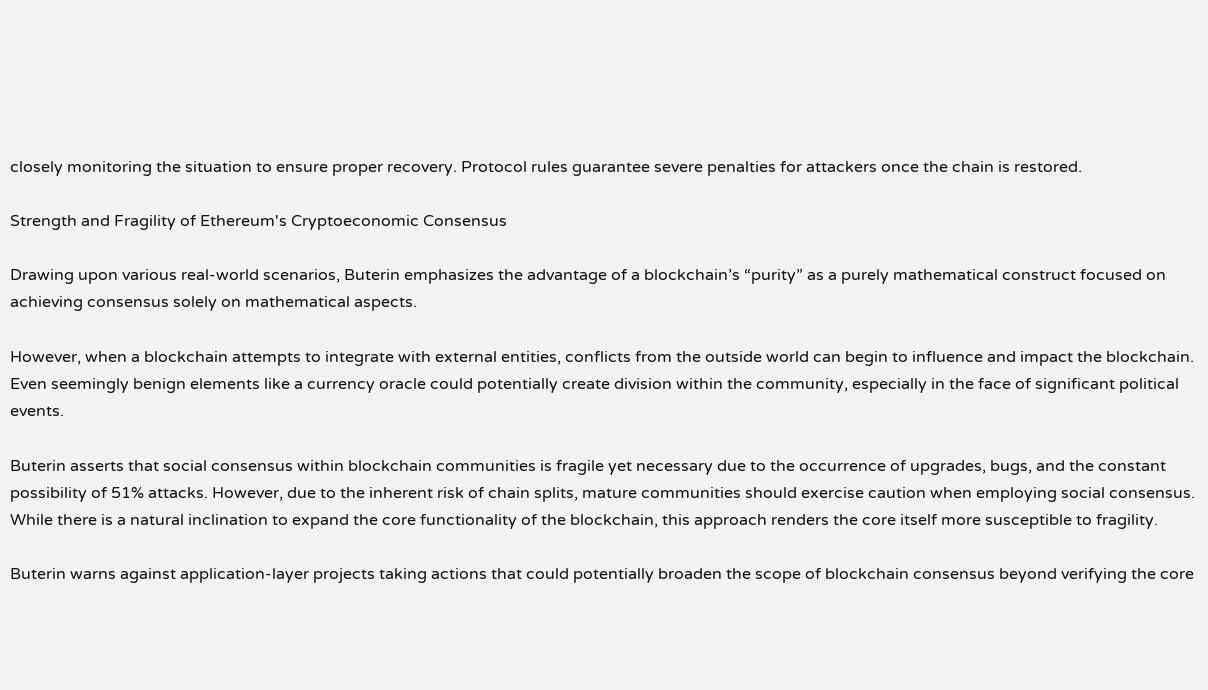closely monitoring the situation to ensure proper recovery. Protocol rules guarantee severe penalties for attackers once the chain is restored.

Strength and Fragility of Ethereum's Cryptoeconomic Consensus

Drawing upon various real-world scenarios, Buterin emphasizes the advantage of a blockchain’s “purity” as a purely mathematical construct focused on achieving consensus solely on mathematical aspects.

However, when a blockchain attempts to integrate with external entities, conflicts from the outside world can begin to influence and impact the blockchain. Even seemingly benign elements like a currency oracle could potentially create division within the community, especially in the face of significant political events.

Buterin asserts that social consensus within blockchain communities is fragile yet necessary due to the occurrence of upgrades, bugs, and the constant possibility of 51% attacks. However, due to the inherent risk of chain splits, mature communities should exercise caution when employing social consensus. While there is a natural inclination to expand the core functionality of the blockchain, this approach renders the core itself more susceptible to fragility.

Buterin warns against application-layer projects taking actions that could potentially broaden the scope of blockchain consensus beyond verifying the core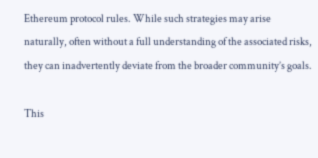Ethereum protocol rules. While such strategies may arise naturally, often without a full understanding of the associated risks, they can inadvertently deviate from the broader community’s goals.

This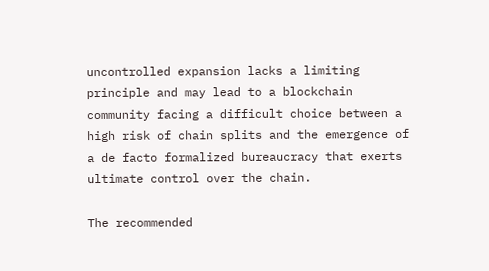uncontrolled expansion lacks a limiting principle and may lead to a blockchain community facing a difficult choice between a high risk of chain splits and the emergence of a de facto formalized bureaucracy that exerts ultimate control over the chain.

The recommended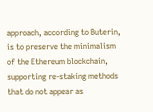approach, according to Buterin, is to preserve the minimalism of the Ethereum blockchain, supporting re-staking methods that do not appear as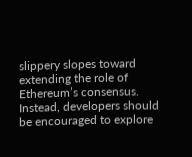slippery slopes toward extending the role of Ethereum’s consensus. Instead, developers should be encouraged to explore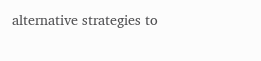alternative strategies to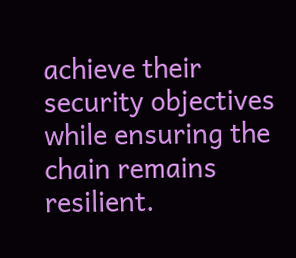achieve their security objectives while ensuring the chain remains resilient.